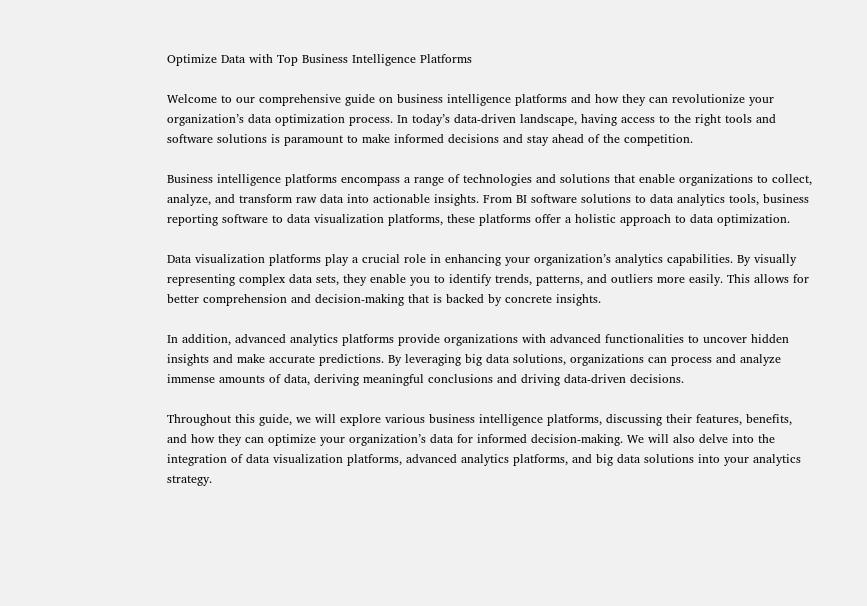Optimize Data with Top Business Intelligence Platforms

Welcome to our comprehensive guide on business intelligence platforms and how they can revolutionize your organization’s data optimization process. In today’s data-driven landscape, having access to the right tools and software solutions is paramount to make informed decisions and stay ahead of the competition.

Business intelligence platforms encompass a range of technologies and solutions that enable organizations to collect, analyze, and transform raw data into actionable insights. From BI software solutions to data analytics tools, business reporting software to data visualization platforms, these platforms offer a holistic approach to data optimization.

Data visualization platforms play a crucial role in enhancing your organization’s analytics capabilities. By visually representing complex data sets, they enable you to identify trends, patterns, and outliers more easily. This allows for better comprehension and decision-making that is backed by concrete insights.

In addition, advanced analytics platforms provide organizations with advanced functionalities to uncover hidden insights and make accurate predictions. By leveraging big data solutions, organizations can process and analyze immense amounts of data, deriving meaningful conclusions and driving data-driven decisions.

Throughout this guide, we will explore various business intelligence platforms, discussing their features, benefits, and how they can optimize your organization’s data for informed decision-making. We will also delve into the integration of data visualization platforms, advanced analytics platforms, and big data solutions into your analytics strategy.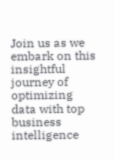Join us as we embark on this insightful journey of optimizing data with top business intelligence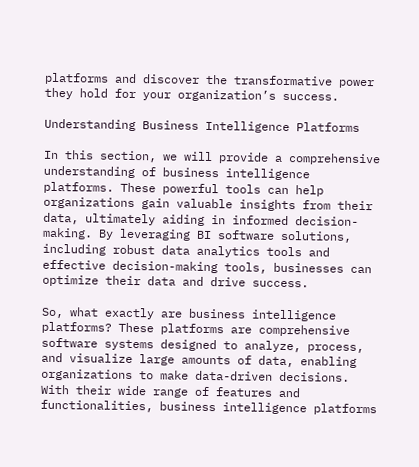platforms and discover the transformative power they hold for your organization’s success.

Understanding Business Intelligence Platforms

In this section, we will provide a comprehensive understanding of business intelligence platforms. These powerful tools can help organizations gain valuable insights from their data, ultimately aiding in informed decision-making. By leveraging BI software solutions, including robust data analytics tools and effective decision-making tools, businesses can optimize their data and drive success.

So, what exactly are business intelligence platforms? These platforms are comprehensive software systems designed to analyze, process, and visualize large amounts of data, enabling organizations to make data-driven decisions. With their wide range of features and functionalities, business intelligence platforms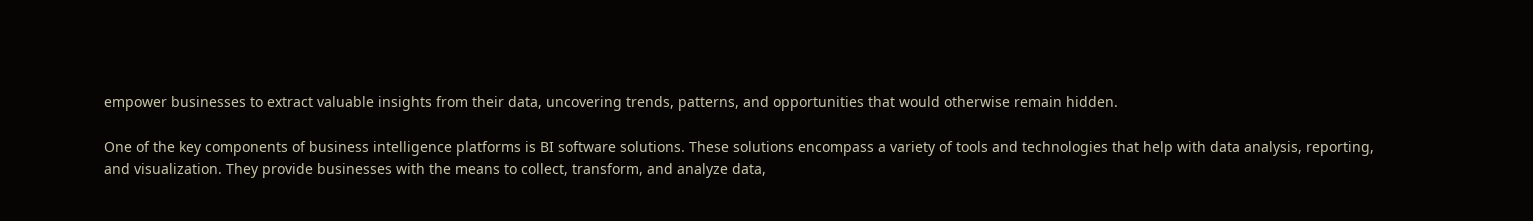empower businesses to extract valuable insights from their data, uncovering trends, patterns, and opportunities that would otherwise remain hidden.

One of the key components of business intelligence platforms is BI software solutions. These solutions encompass a variety of tools and technologies that help with data analysis, reporting, and visualization. They provide businesses with the means to collect, transform, and analyze data,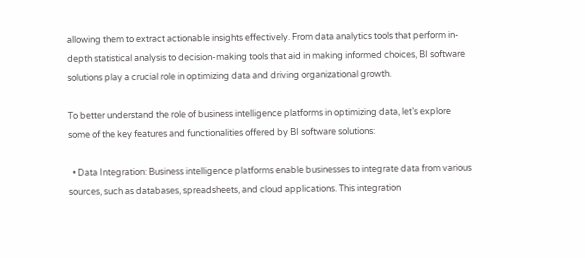allowing them to extract actionable insights effectively. From data analytics tools that perform in-depth statistical analysis to decision-making tools that aid in making informed choices, BI software solutions play a crucial role in optimizing data and driving organizational growth.

To better understand the role of business intelligence platforms in optimizing data, let’s explore some of the key features and functionalities offered by BI software solutions:

  • Data Integration: Business intelligence platforms enable businesses to integrate data from various sources, such as databases, spreadsheets, and cloud applications. This integration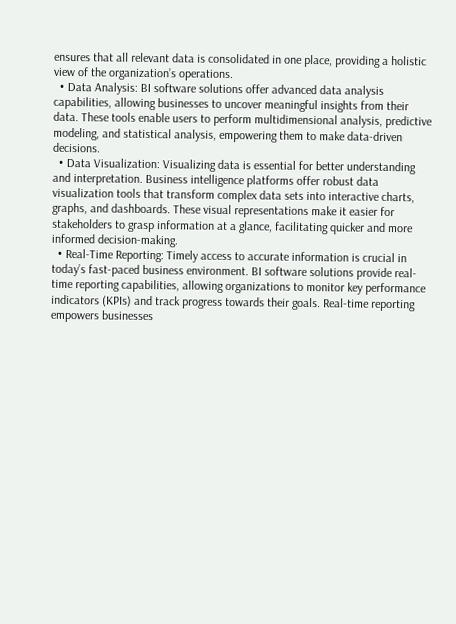ensures that all relevant data is consolidated in one place, providing a holistic view of the organization’s operations.
  • Data Analysis: BI software solutions offer advanced data analysis capabilities, allowing businesses to uncover meaningful insights from their data. These tools enable users to perform multidimensional analysis, predictive modeling, and statistical analysis, empowering them to make data-driven decisions.
  • Data Visualization: Visualizing data is essential for better understanding and interpretation. Business intelligence platforms offer robust data visualization tools that transform complex data sets into interactive charts, graphs, and dashboards. These visual representations make it easier for stakeholders to grasp information at a glance, facilitating quicker and more informed decision-making.
  • Real-Time Reporting: Timely access to accurate information is crucial in today’s fast-paced business environment. BI software solutions provide real-time reporting capabilities, allowing organizations to monitor key performance indicators (KPIs) and track progress towards their goals. Real-time reporting empowers businesses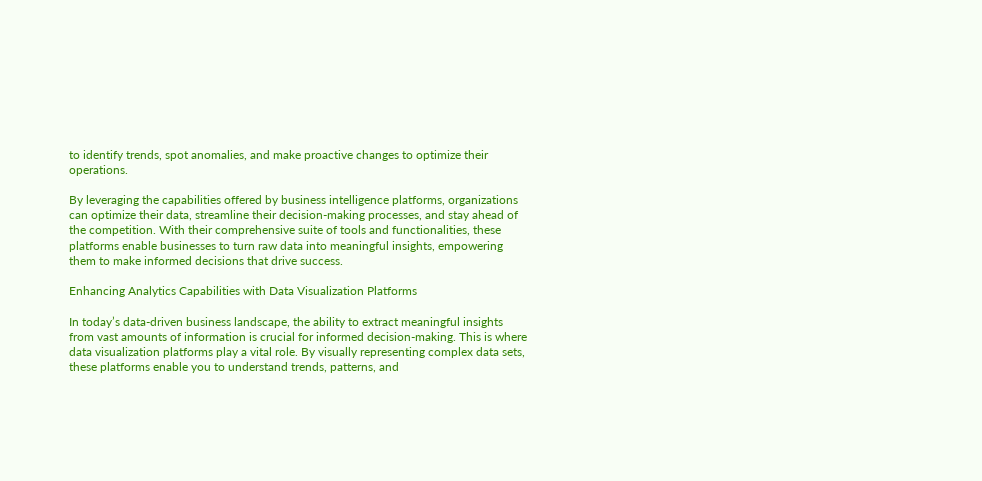to identify trends, spot anomalies, and make proactive changes to optimize their operations.

By leveraging the capabilities offered by business intelligence platforms, organizations can optimize their data, streamline their decision-making processes, and stay ahead of the competition. With their comprehensive suite of tools and functionalities, these platforms enable businesses to turn raw data into meaningful insights, empowering them to make informed decisions that drive success.

Enhancing Analytics Capabilities with Data Visualization Platforms

In today’s data-driven business landscape, the ability to extract meaningful insights from vast amounts of information is crucial for informed decision-making. This is where data visualization platforms play a vital role. By visually representing complex data sets, these platforms enable you to understand trends, patterns, and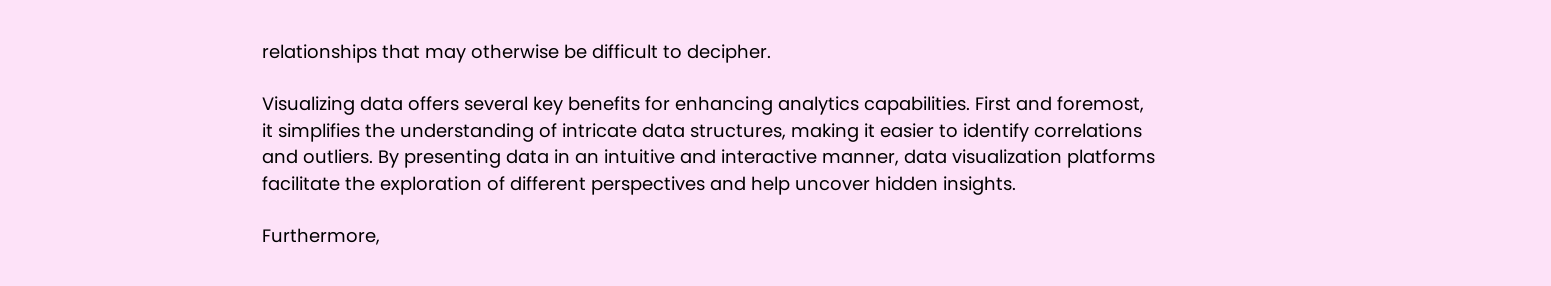relationships that may otherwise be difficult to decipher.

Visualizing data offers several key benefits for enhancing analytics capabilities. First and foremost, it simplifies the understanding of intricate data structures, making it easier to identify correlations and outliers. By presenting data in an intuitive and interactive manner, data visualization platforms facilitate the exploration of different perspectives and help uncover hidden insights.

Furthermore,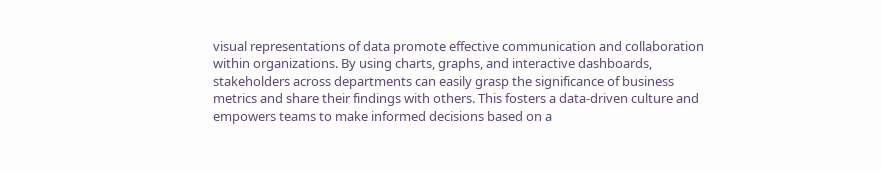visual representations of data promote effective communication and collaboration within organizations. By using charts, graphs, and interactive dashboards, stakeholders across departments can easily grasp the significance of business metrics and share their findings with others. This fosters a data-driven culture and empowers teams to make informed decisions based on a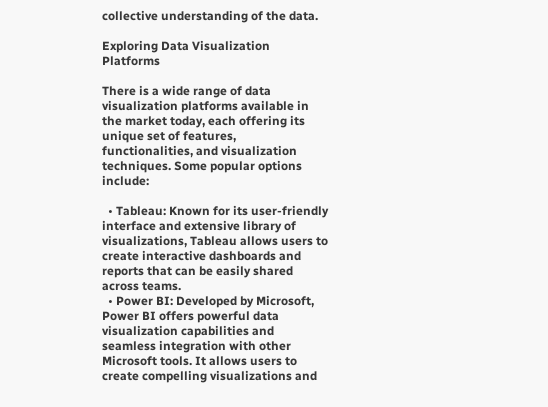collective understanding of the data.

Exploring Data Visualization Platforms

There is a wide range of data visualization platforms available in the market today, each offering its unique set of features, functionalities, and visualization techniques. Some popular options include:

  • Tableau: Known for its user-friendly interface and extensive library of visualizations, Tableau allows users to create interactive dashboards and reports that can be easily shared across teams.
  • Power BI: Developed by Microsoft, Power BI offers powerful data visualization capabilities and seamless integration with other Microsoft tools. It allows users to create compelling visualizations and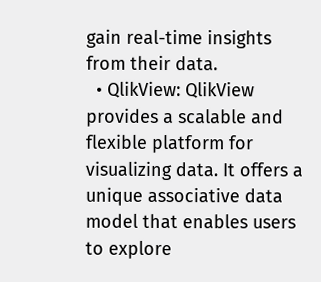gain real-time insights from their data.
  • QlikView: QlikView provides a scalable and flexible platform for visualizing data. It offers a unique associative data model that enables users to explore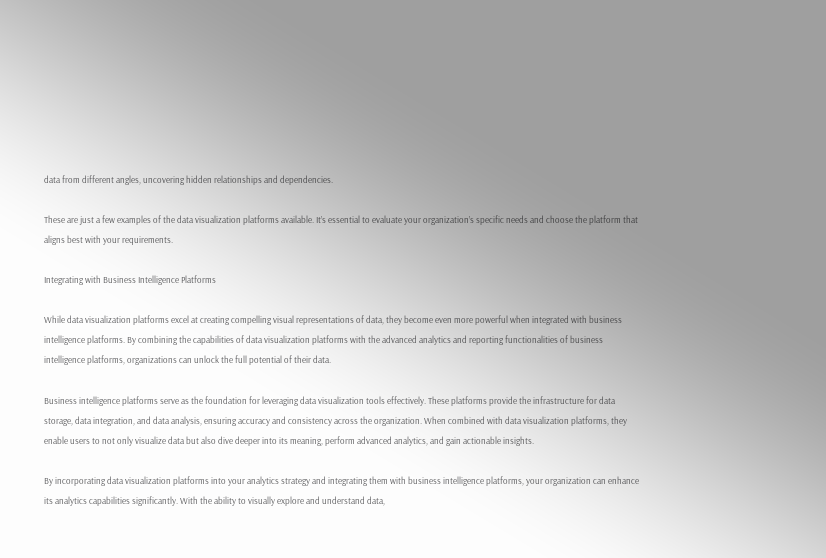data from different angles, uncovering hidden relationships and dependencies.

These are just a few examples of the data visualization platforms available. It’s essential to evaluate your organization’s specific needs and choose the platform that aligns best with your requirements.

Integrating with Business Intelligence Platforms

While data visualization platforms excel at creating compelling visual representations of data, they become even more powerful when integrated with business intelligence platforms. By combining the capabilities of data visualization platforms with the advanced analytics and reporting functionalities of business intelligence platforms, organizations can unlock the full potential of their data.

Business intelligence platforms serve as the foundation for leveraging data visualization tools effectively. These platforms provide the infrastructure for data storage, data integration, and data analysis, ensuring accuracy and consistency across the organization. When combined with data visualization platforms, they enable users to not only visualize data but also dive deeper into its meaning, perform advanced analytics, and gain actionable insights.

By incorporating data visualization platforms into your analytics strategy and integrating them with business intelligence platforms, your organization can enhance its analytics capabilities significantly. With the ability to visually explore and understand data,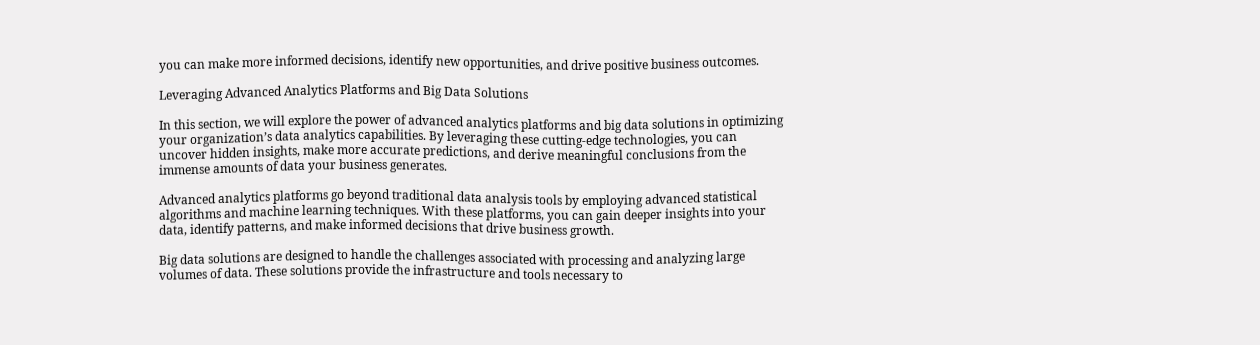you can make more informed decisions, identify new opportunities, and drive positive business outcomes.

Leveraging Advanced Analytics Platforms and Big Data Solutions

In this section, we will explore the power of advanced analytics platforms and big data solutions in optimizing your organization’s data analytics capabilities. By leveraging these cutting-edge technologies, you can uncover hidden insights, make more accurate predictions, and derive meaningful conclusions from the immense amounts of data your business generates.

Advanced analytics platforms go beyond traditional data analysis tools by employing advanced statistical algorithms and machine learning techniques. With these platforms, you can gain deeper insights into your data, identify patterns, and make informed decisions that drive business growth.

Big data solutions are designed to handle the challenges associated with processing and analyzing large volumes of data. These solutions provide the infrastructure and tools necessary to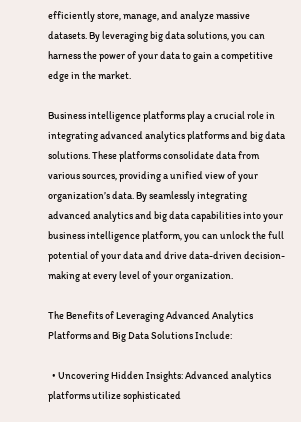efficiently store, manage, and analyze massive datasets. By leveraging big data solutions, you can harness the power of your data to gain a competitive edge in the market.

Business intelligence platforms play a crucial role in integrating advanced analytics platforms and big data solutions. These platforms consolidate data from various sources, providing a unified view of your organization’s data. By seamlessly integrating advanced analytics and big data capabilities into your business intelligence platform, you can unlock the full potential of your data and drive data-driven decision-making at every level of your organization.

The Benefits of Leveraging Advanced Analytics Platforms and Big Data Solutions Include:

  • Uncovering Hidden Insights: Advanced analytics platforms utilize sophisticated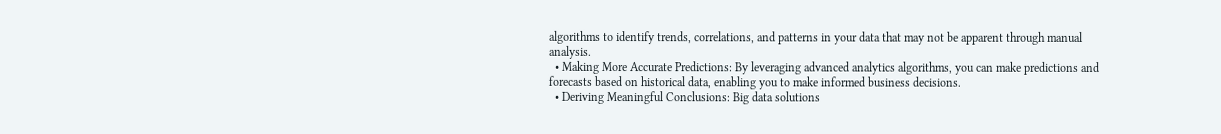algorithms to identify trends, correlations, and patterns in your data that may not be apparent through manual analysis.
  • Making More Accurate Predictions: By leveraging advanced analytics algorithms, you can make predictions and forecasts based on historical data, enabling you to make informed business decisions.
  • Deriving Meaningful Conclusions: Big data solutions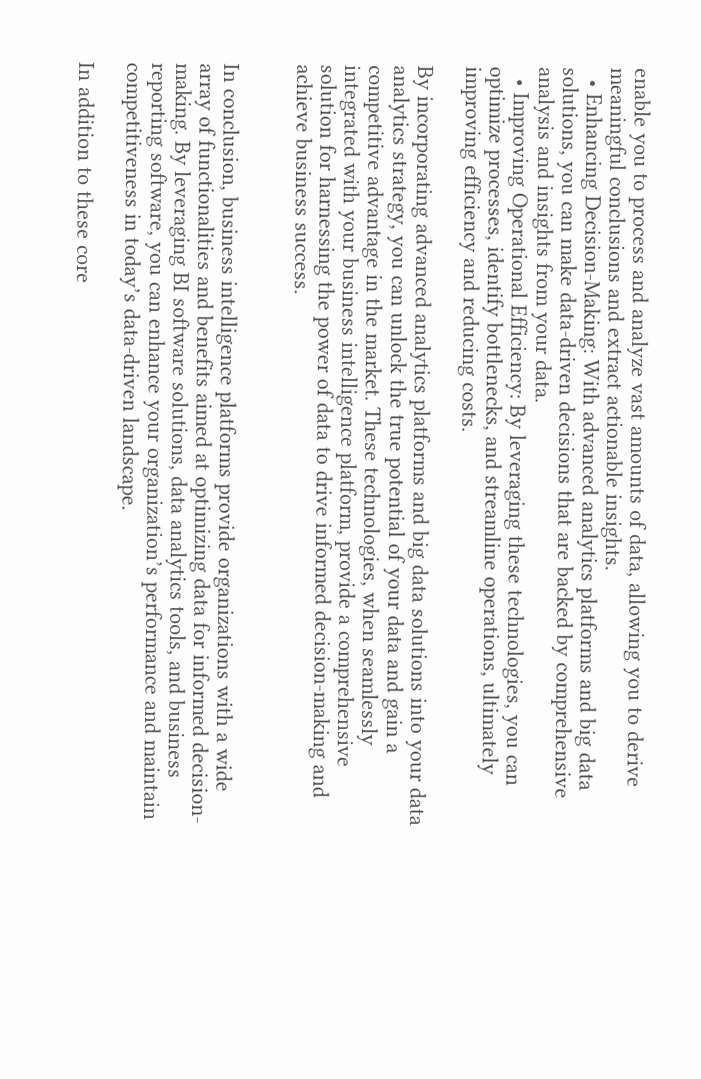enable you to process and analyze vast amounts of data, allowing you to derive meaningful conclusions and extract actionable insights.
  • Enhancing Decision-Making: With advanced analytics platforms and big data solutions, you can make data-driven decisions that are backed by comprehensive analysis and insights from your data.
  • Improving Operational Efficiency: By leveraging these technologies, you can optimize processes, identify bottlenecks, and streamline operations, ultimately improving efficiency and reducing costs.

By incorporating advanced analytics platforms and big data solutions into your data analytics strategy, you can unlock the true potential of your data and gain a competitive advantage in the market. These technologies, when seamlessly integrated with your business intelligence platform, provide a comprehensive solution for harnessing the power of data to drive informed decision-making and achieve business success.


In conclusion, business intelligence platforms provide organizations with a wide array of functionalities and benefits aimed at optimizing data for informed decision-making. By leveraging BI software solutions, data analytics tools, and business reporting software, you can enhance your organization’s performance and maintain competitiveness in today’s data-driven landscape.

In addition to these core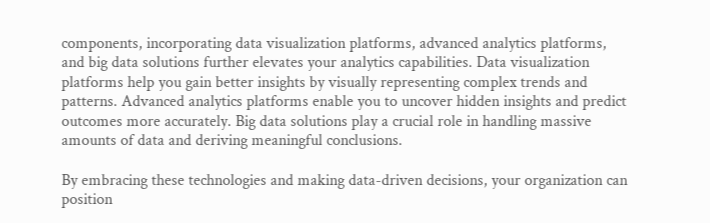components, incorporating data visualization platforms, advanced analytics platforms, and big data solutions further elevates your analytics capabilities. Data visualization platforms help you gain better insights by visually representing complex trends and patterns. Advanced analytics platforms enable you to uncover hidden insights and predict outcomes more accurately. Big data solutions play a crucial role in handling massive amounts of data and deriving meaningful conclusions.

By embracing these technologies and making data-driven decisions, your organization can position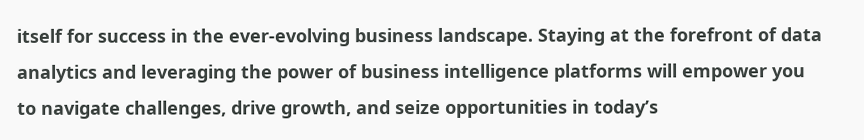itself for success in the ever-evolving business landscape. Staying at the forefront of data analytics and leveraging the power of business intelligence platforms will empower you to navigate challenges, drive growth, and seize opportunities in today’s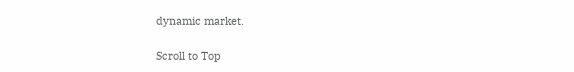dynamic market.

Scroll to Top